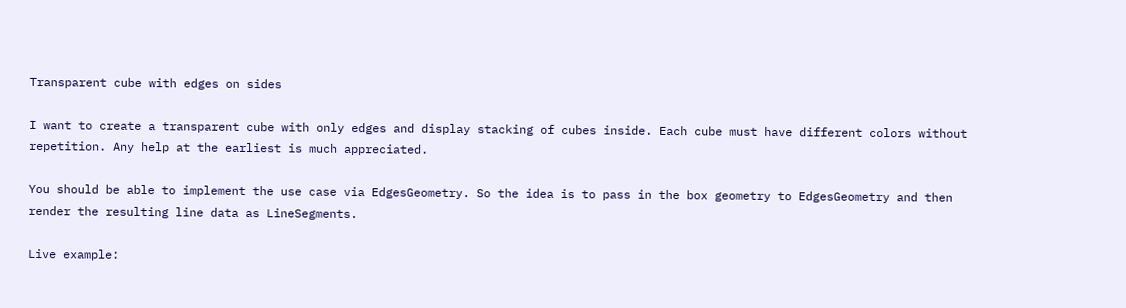Transparent cube with edges on sides

I want to create a transparent cube with only edges and display stacking of cubes inside. Each cube must have different colors without repetition. Any help at the earliest is much appreciated.

You should be able to implement the use case via EdgesGeometry. So the idea is to pass in the box geometry to EdgesGeometry and then render the resulting line data as LineSegments.

Live example: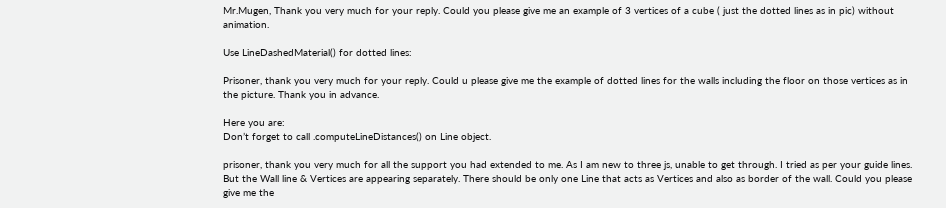Mr.Mugen, Thank you very much for your reply. Could you please give me an example of 3 vertices of a cube ( just the dotted lines as in pic) without animation.

Use LineDashedMaterial() for dotted lines:

Prisoner, thank you very much for your reply. Could u please give me the example of dotted lines for the walls including the floor on those vertices as in the picture. Thank you in advance.

Here you are:
Don’t forget to call .computeLineDistances() on Line object.

prisoner, thank you very much for all the support you had extended to me. As I am new to three js, unable to get through. I tried as per your guide lines. But the Wall line & Vertices are appearing separately. There should be only one Line that acts as Vertices and also as border of the wall. Could you please give me the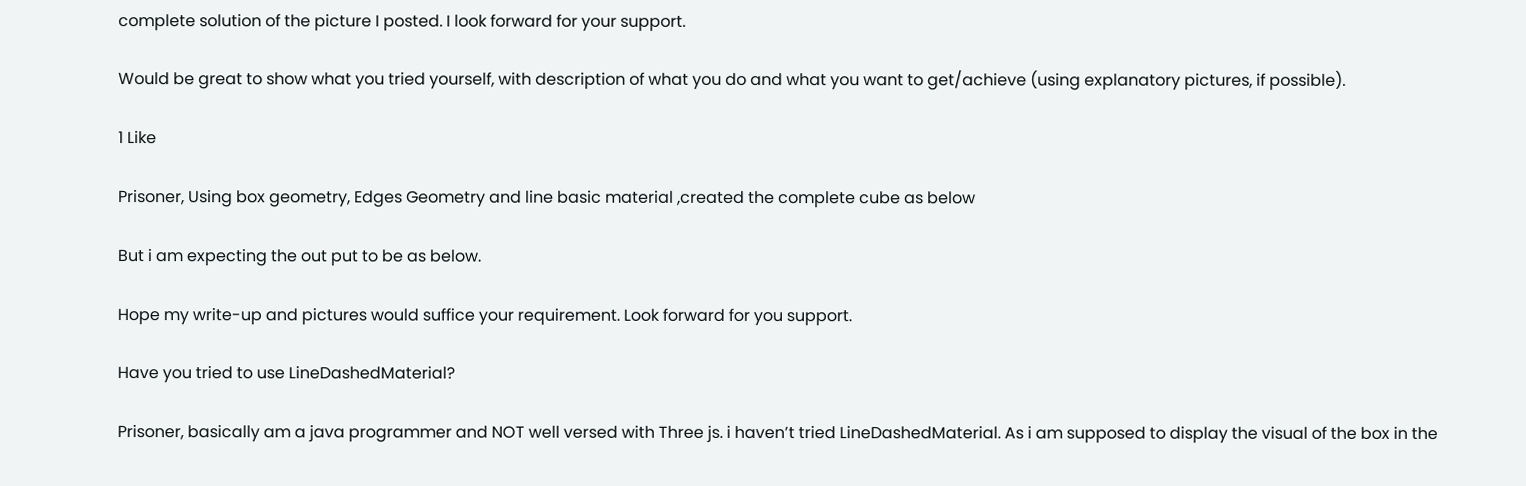complete solution of the picture I posted. I look forward for your support.

Would be great to show what you tried yourself, with description of what you do and what you want to get/achieve (using explanatory pictures, if possible).

1 Like

Prisoner, Using box geometry, Edges Geometry and line basic material ,created the complete cube as below

But i am expecting the out put to be as below.

Hope my write-up and pictures would suffice your requirement. Look forward for you support.

Have you tried to use LineDashedMaterial?

Prisoner, basically am a java programmer and NOT well versed with Three js. i haven’t tried LineDashedMaterial. As i am supposed to display the visual of the box in the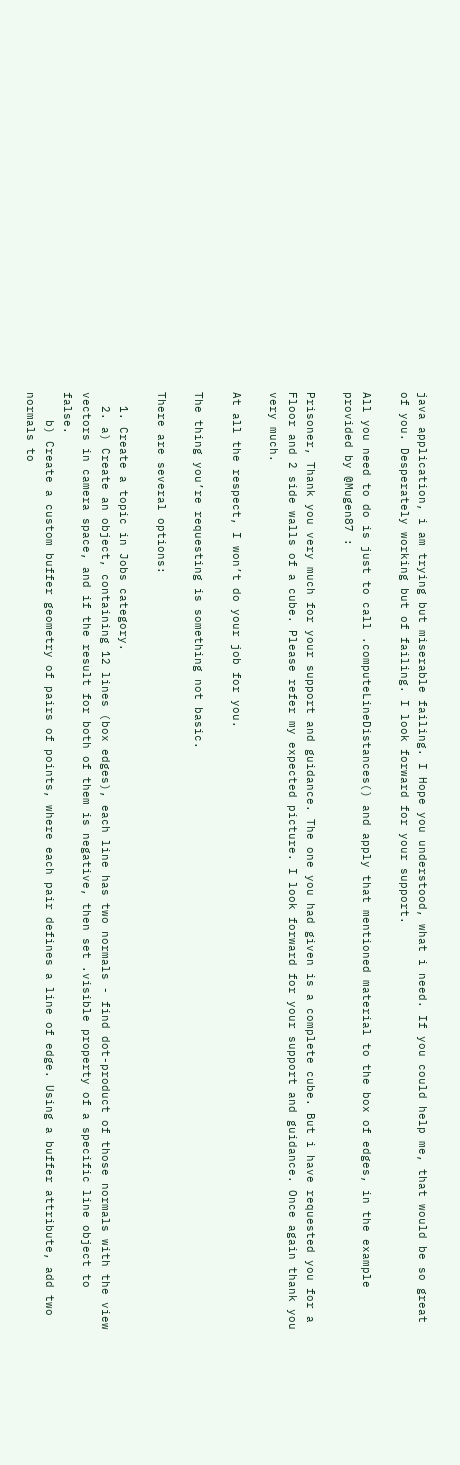java application, i am trying but miserable failing. I Hope you understood, what i need. If you could help me, that would be so great of you. Desperately working but of failing. I look forward for your support.

All you need to do is just to call .computeLineDistances() and apply that mentioned material to the box of edges, in the example provided by @Mugen87 :

Prisoner, Thank you very much for your support and guidance. The one you had given is a complete cube. But i have requested you for a Floor and 2 side walls of a cube. Please refer my expected picture. I look forward for your support and guidance. Once again thank you very much.

At all the respect, I won’t do your job for you.

The thing you’re requesting is something not basic.

There are several options:

  1. Create a topic in Jobs category.
  2. a) Create an object, containing 12 lines (box edges), each line has two normals - find dot-product of those normals with the view vectors in camera space, and if the result for both of them is negative, then set .visible property of a specific line object to false.
    b) Create a custom buffer geometry of pairs of points, where each pair defines a line of edge. Using a buffer attribute, add two normals to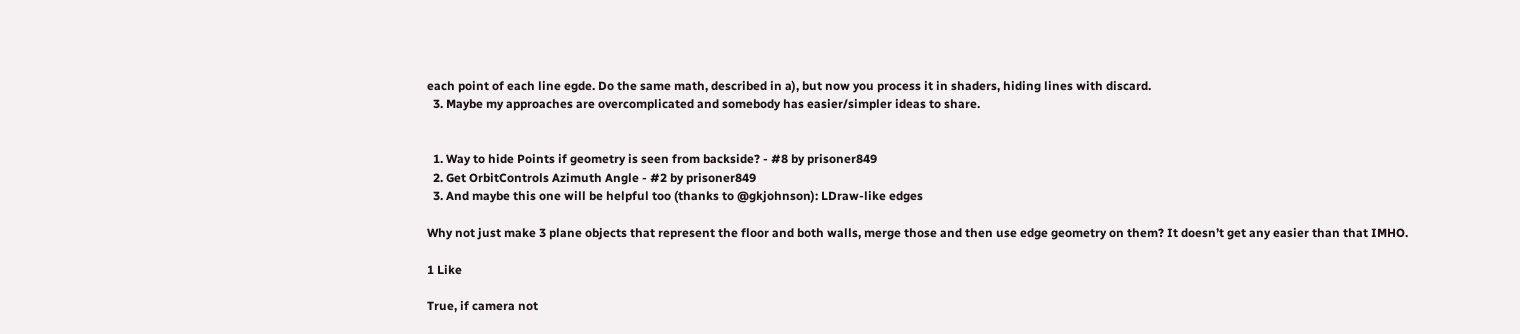each point of each line egde. Do the same math, described in a), but now you process it in shaders, hiding lines with discard.
  3. Maybe my approaches are overcomplicated and somebody has easier/simpler ideas to share.


  1. Way to hide Points if geometry is seen from backside? - #8 by prisoner849
  2. Get OrbitControls Azimuth Angle - #2 by prisoner849
  3. And maybe this one will be helpful too (thanks to @gkjohnson): LDraw-like edges

Why not just make 3 plane objects that represent the floor and both walls, merge those and then use edge geometry on them? It doesn’t get any easier than that IMHO.

1 Like

True, if camera not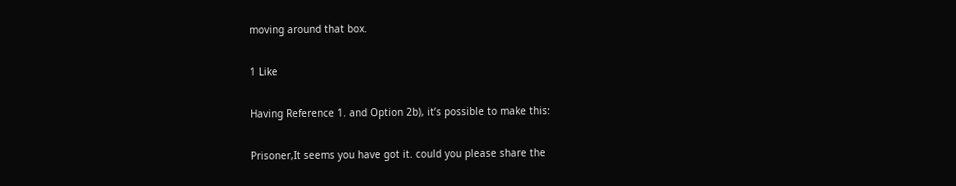moving around that box.

1 Like

Having Reference 1. and Option 2b), it’s possible to make this:

Prisoner,It seems you have got it. could you please share the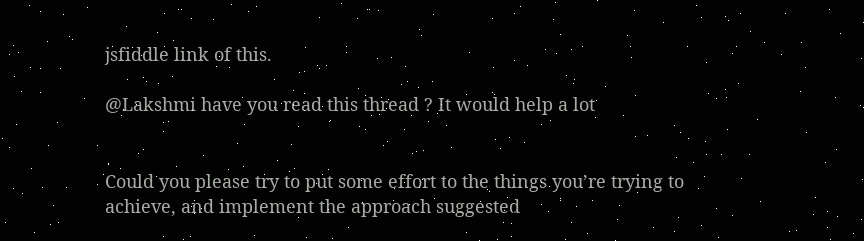jsfiddle link of this.

@Lakshmi have you read this thread ? It would help a lot


Could you please try to put some effort to the things you’re trying to achieve, and implement the approach suggested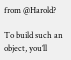from @Harold?

To build such an object, you’ll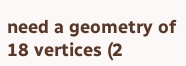need a geometry of 18 vertices (2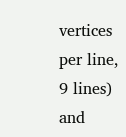vertices per line, 9 lines) and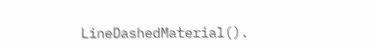LineDashedMaterial().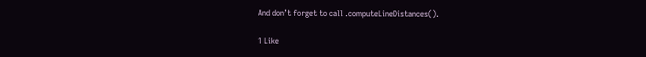And don’t forget to call .computeLineDistances().

1 Like